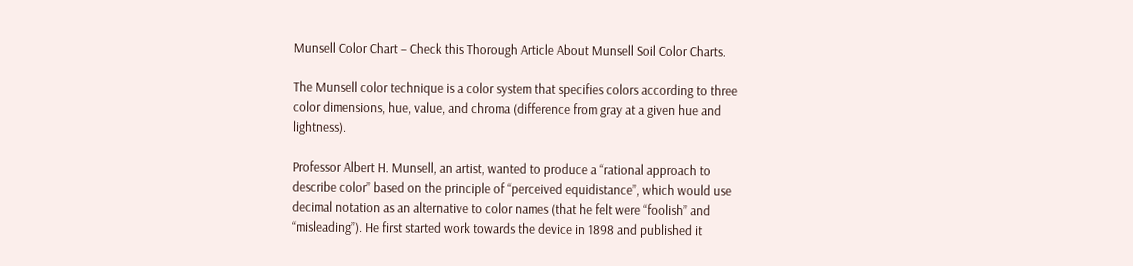Munsell Color Chart – Check this Thorough Article About Munsell Soil Color Charts.

The Munsell color technique is a color system that specifies colors according to three color dimensions, hue, value, and chroma (difference from gray at a given hue and lightness).

Professor Albert H. Munsell, an artist, wanted to produce a “rational approach to describe color” based on the principle of “perceived equidistance”, which would use decimal notation as an alternative to color names (that he felt were “foolish” and “misleading”). He first started work towards the device in 1898 and published it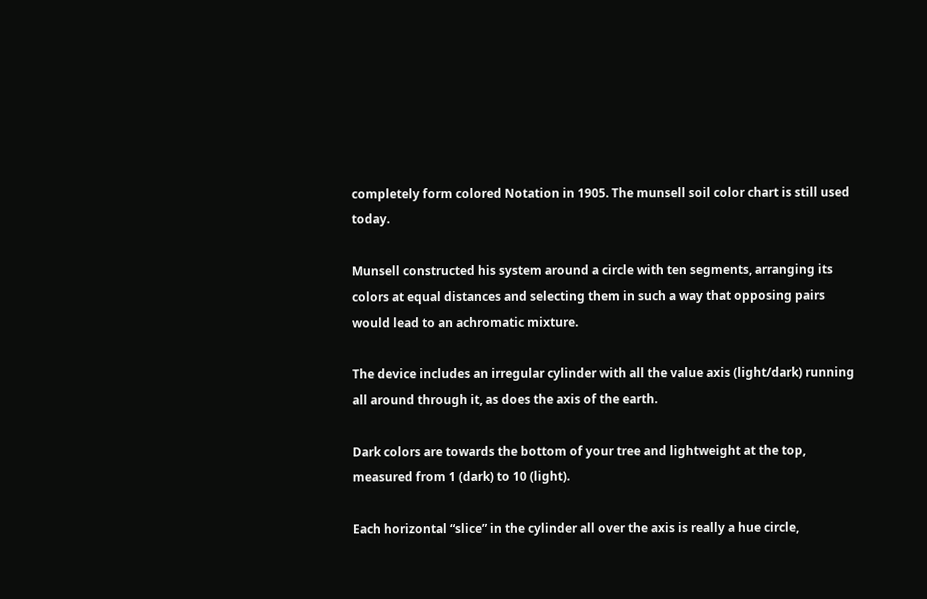completely form colored Notation in 1905. The munsell soil color chart is still used today.

Munsell constructed his system around a circle with ten segments, arranging its colors at equal distances and selecting them in such a way that opposing pairs would lead to an achromatic mixture.

The device includes an irregular cylinder with all the value axis (light/dark) running all around through it, as does the axis of the earth.

Dark colors are towards the bottom of your tree and lightweight at the top, measured from 1 (dark) to 10 (light).

Each horizontal “slice” in the cylinder all over the axis is really a hue circle,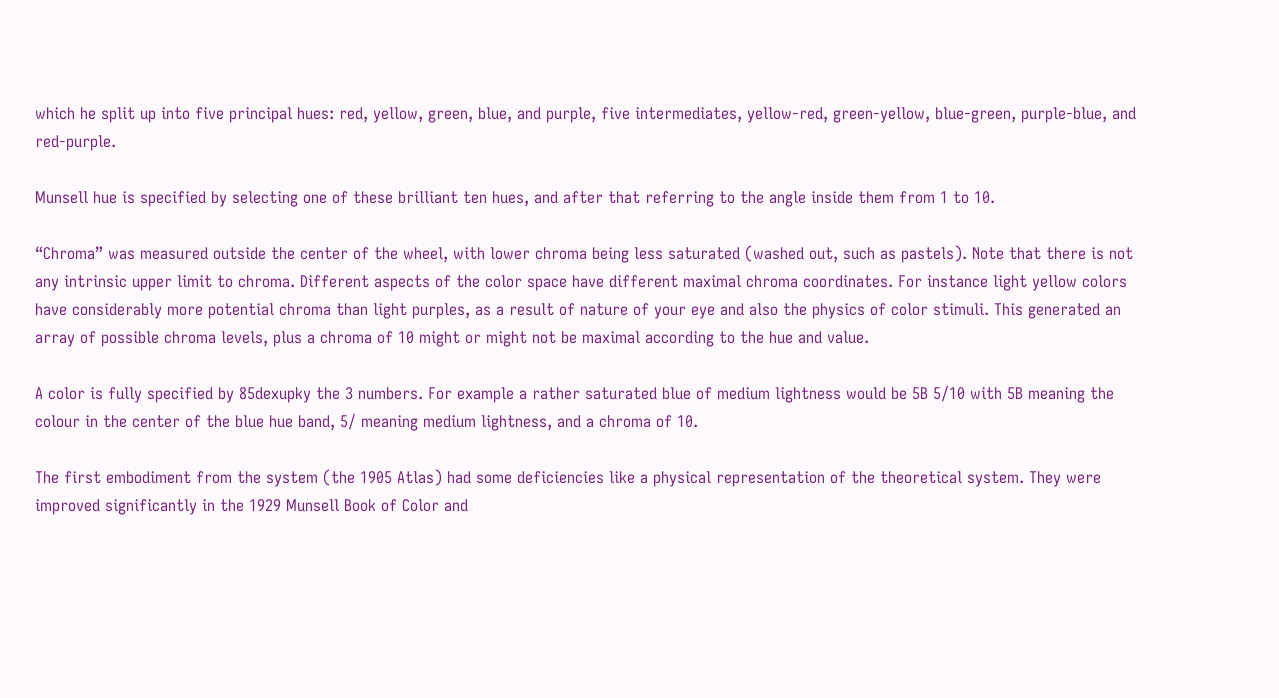which he split up into five principal hues: red, yellow, green, blue, and purple, five intermediates, yellow-red, green-yellow, blue-green, purple-blue, and red-purple.

Munsell hue is specified by selecting one of these brilliant ten hues, and after that referring to the angle inside them from 1 to 10.

“Chroma” was measured outside the center of the wheel, with lower chroma being less saturated (washed out, such as pastels). Note that there is not any intrinsic upper limit to chroma. Different aspects of the color space have different maximal chroma coordinates. For instance light yellow colors have considerably more potential chroma than light purples, as a result of nature of your eye and also the physics of color stimuli. This generated an array of possible chroma levels, plus a chroma of 10 might or might not be maximal according to the hue and value.

A color is fully specified by 85dexupky the 3 numbers. For example a rather saturated blue of medium lightness would be 5B 5/10 with 5B meaning the colour in the center of the blue hue band, 5/ meaning medium lightness, and a chroma of 10.

The first embodiment from the system (the 1905 Atlas) had some deficiencies like a physical representation of the theoretical system. They were improved significantly in the 1929 Munsell Book of Color and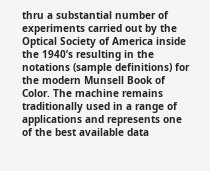thru a substantial number of experiments carried out by the Optical Society of America inside the 1940’s resulting in the notations (sample definitions) for the modern Munsell Book of Color. The machine remains traditionally used in a range of applications and represents one of the best available data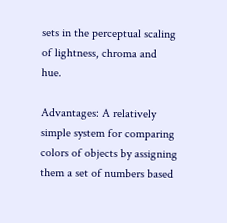sets in the perceptual scaling of lightness, chroma and hue.

Advantages: A relatively simple system for comparing colors of objects by assigning them a set of numbers based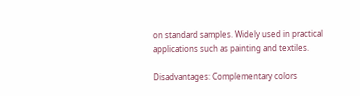on standard samples. Widely used in practical applications such as painting and textiles.

Disadvantages: Complementary colors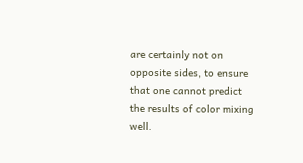are certainly not on opposite sides, to ensure that one cannot predict the results of color mixing well.